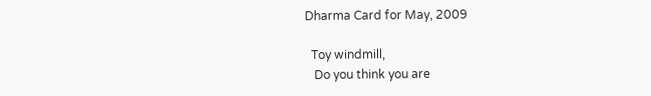Dharma Card for May, 2009

  Toy windmill,
   Do you think you are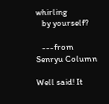whirling
   by yourself?

   ---from Senryu Column

Well said! It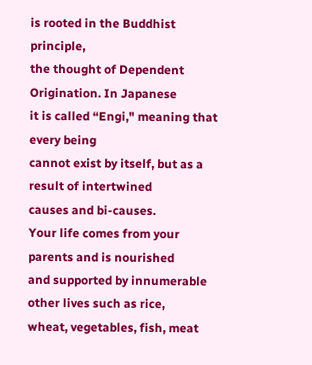is rooted in the Buddhist principle,
the thought of Dependent Origination. In Japanese
it is called “Engi," meaning that every being
cannot exist by itself, but as a result of intertwined
causes and bi-causes.
Your life comes from your parents and is nourished
and supported by innumerable other lives such as rice,
wheat, vegetables, fish, meat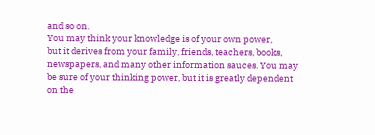and so on.
You may think your knowledge is of your own power,
but it derives from your family, friends, teachers, books,
newspapers, and many other information sauces. You may
be sure of your thinking power, but it is greatly dependent
on the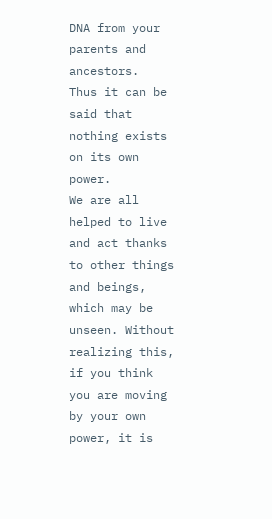DNA from your parents and ancestors.
Thus it can be said that nothing exists on its own power.
We are all helped to live and act thanks to other things
and beings, which may be unseen. Without realizing this,
if you think you are moving by your own power, it is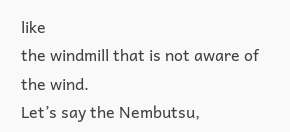like
the windmill that is not aware of the wind.
Let’s say the Nembutsu,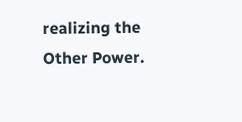realizing the Other Power.